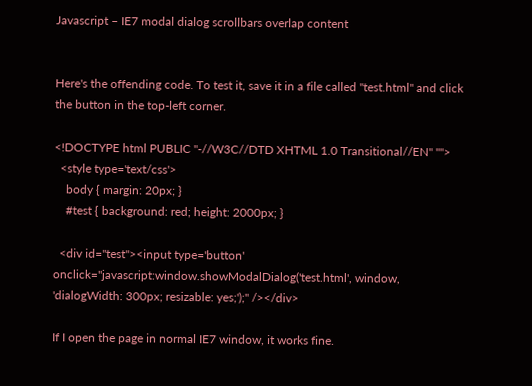Javascript – IE7 modal dialog scrollbars overlap content


Here's the offending code. To test it, save it in a file called "test.html" and click the button in the top-left corner.

<!DOCTYPE html PUBLIC "-//W3C//DTD XHTML 1.0 Transitional//EN" "">
  <style type='text/css'>
    body { margin: 20px; }
    #test { background: red; height: 2000px; }

  <div id="test"><input type='button' onclick="javascript:window.showModalDialog('test.html', window, 'dialogWidth: 300px; resizable: yes;');" /></div>

If I open the page in normal IE7 window, it works fine.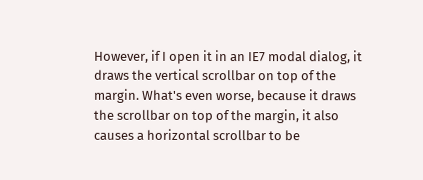However, if I open it in an IE7 modal dialog, it draws the vertical scrollbar on top of the margin. What's even worse, because it draws the scrollbar on top of the margin, it also causes a horizontal scrollbar to be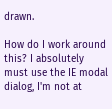drawn.

How do I work around this? I absolutely must use the IE modal dialog, I'm not at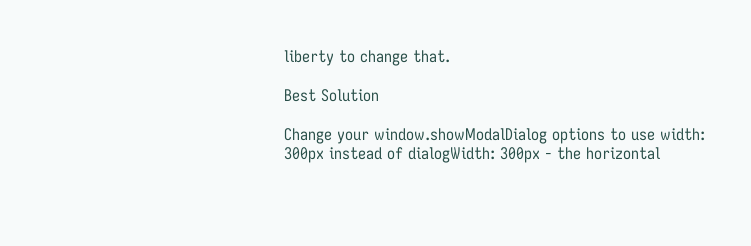liberty to change that.

Best Solution

Change your window.showModalDialog options to use width: 300px instead of dialogWidth: 300px - the horizontal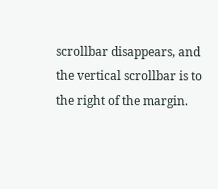scrollbar disappears, and the vertical scrollbar is to the right of the margin.